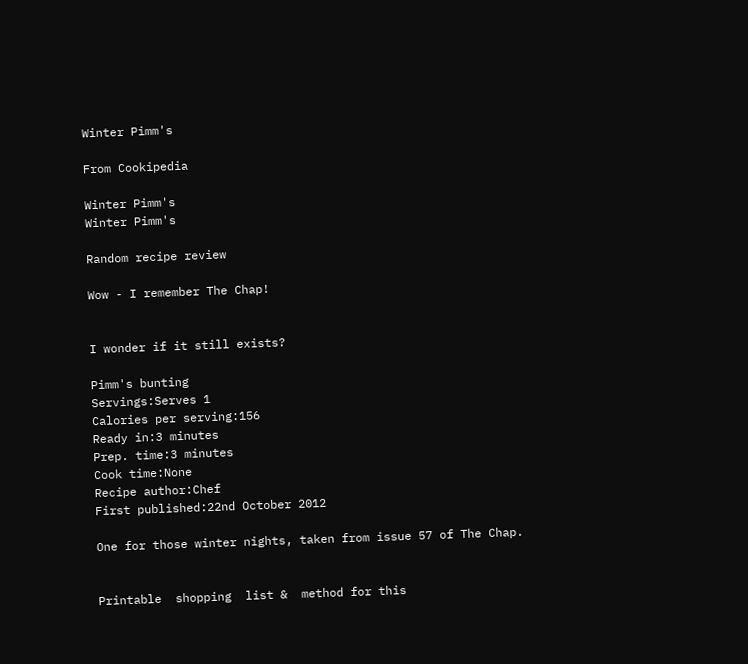Winter Pimm's

From Cookipedia

Winter Pimm's
Winter Pimm's

Random recipe review

Wow - I remember The Chap!


I wonder if it still exists?

Pimm's bunting
Servings:Serves 1
Calories per serving:156
Ready in:3 minutes
Prep. time:3 minutes
Cook time:None
Recipe author:Chef
First published:22nd October 2012

One for those winter nights, taken from issue 57 of The Chap.


Printable  shopping  list &  method for this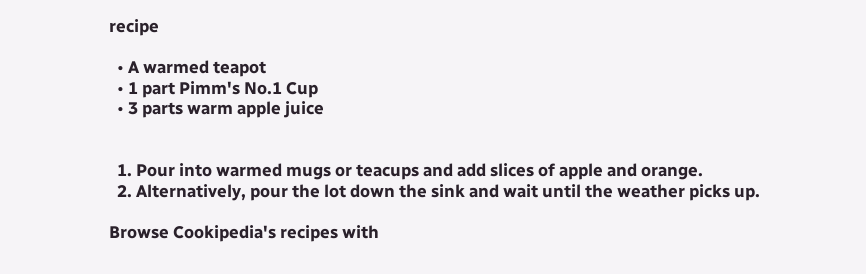recipe

  • A warmed teapot
  • 1 part Pimm's No.1 Cup
  • 3 parts warm apple juice


  1. Pour into warmed mugs or teacups and add slices of apple and orange.
  2. Alternatively, pour the lot down the sink and wait until the weather picks up.

Browse Cookipedia's recipes with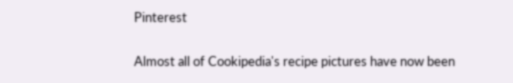Pinterest

Almost all of Cookipedia's recipe pictures have now been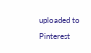uploaded to Pinterest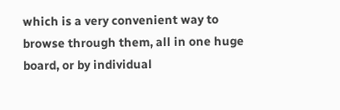which is a very convenient way to browse through them, all in one huge board, or by individual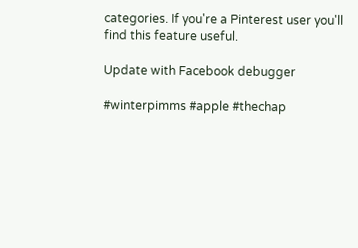categories. If you're a Pinterest user you'll find this feature useful.

Update with Facebook debugger

#winterpimms #apple #thechap